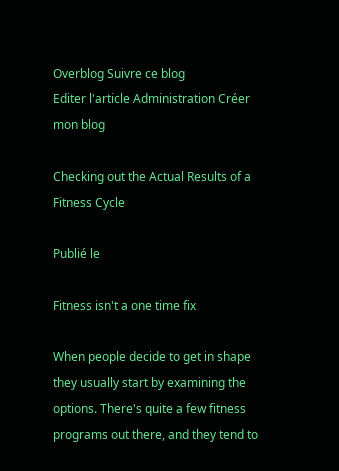Overblog Suivre ce blog
Editer l'article Administration Créer mon blog

Checking out the Actual Results of a Fitness Cycle

Publié le

Fitness isn't a one time fix

When people decide to get in shape they usually start by examining the options. There's quite a few fitness programs out there, and they tend to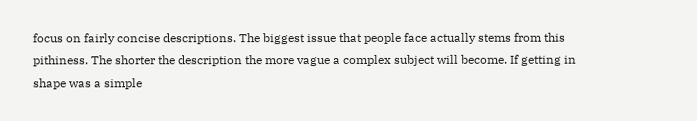focus on fairly concise descriptions. The biggest issue that people face actually stems from this pithiness. The shorter the description the more vague a complex subject will become. If getting in shape was a simple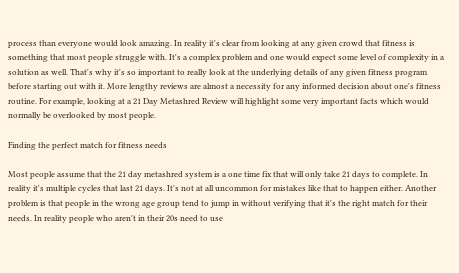process than everyone would look amazing. In reality it's clear from looking at any given crowd that fitness is something that most people struggle with. It's a complex problem and one would expect some level of complexity in a solution as well. That's why it's so important to really look at the underlying details of any given fitness program before starting out with it. More lengthy reviews are almost a necessity for any informed decision about one's fitness routine. For example, looking at a 21 Day Metashred Review will highlight some very important facts which would normally be overlooked by most people.

Finding the perfect match for fitness needs

Most people assume that the 21 day metashred system is a one time fix that will only take 21 days to complete. In reality it's multiple cycles that last 21 days. It's not at all uncommon for mistakes like that to happen either. Another problem is that people in the wrong age group tend to jump in without verifying that it's the right match for their needs. In reality people who aren't in their 20s need to use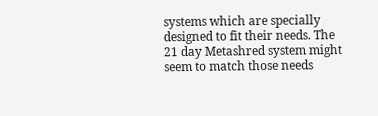systems which are specially designed to fit their needs. The 21 day Metashred system might seem to match those needs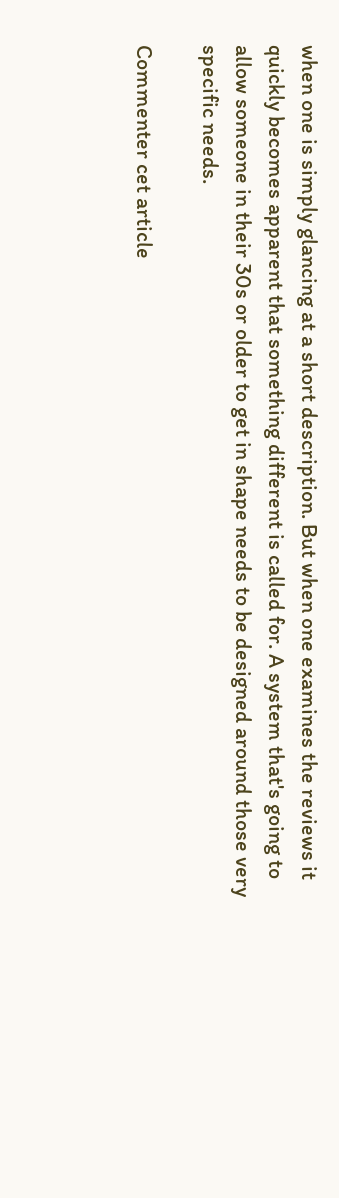when one is simply glancing at a short description. But when one examines the reviews it quickly becomes apparent that something different is called for. A system that's going to allow someone in their 30s or older to get in shape needs to be designed around those very specific needs.

Commenter cet article